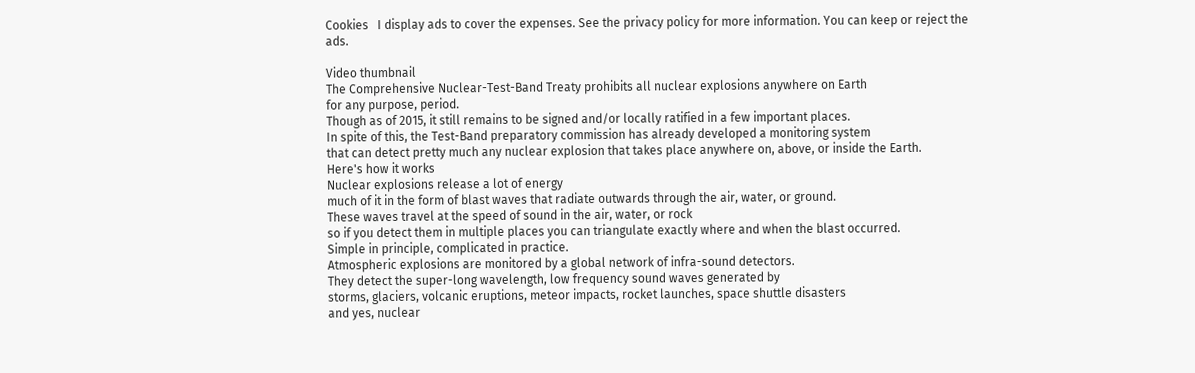Cookies   I display ads to cover the expenses. See the privacy policy for more information. You can keep or reject the ads.

Video thumbnail
The Comprehensive Nuclear-Test-Band Treaty prohibits all nuclear explosions anywhere on Earth
for any purpose, period.
Though as of 2015, it still remains to be signed and/or locally ratified in a few important places.
In spite of this, the Test-Band preparatory commission has already developed a monitoring system
that can detect pretty much any nuclear explosion that takes place anywhere on, above, or inside the Earth.
Here's how it works
Nuclear explosions release a lot of energy
much of it in the form of blast waves that radiate outwards through the air, water, or ground.
These waves travel at the speed of sound in the air, water, or rock
so if you detect them in multiple places you can triangulate exactly where and when the blast occurred.
Simple in principle, complicated in practice.
Atmospheric explosions are monitored by a global network of infra-sound detectors.
They detect the super-long wavelength, low frequency sound waves generated by
storms, glaciers, volcanic eruptions, meteor impacts, rocket launches, space shuttle disasters
and yes, nuclear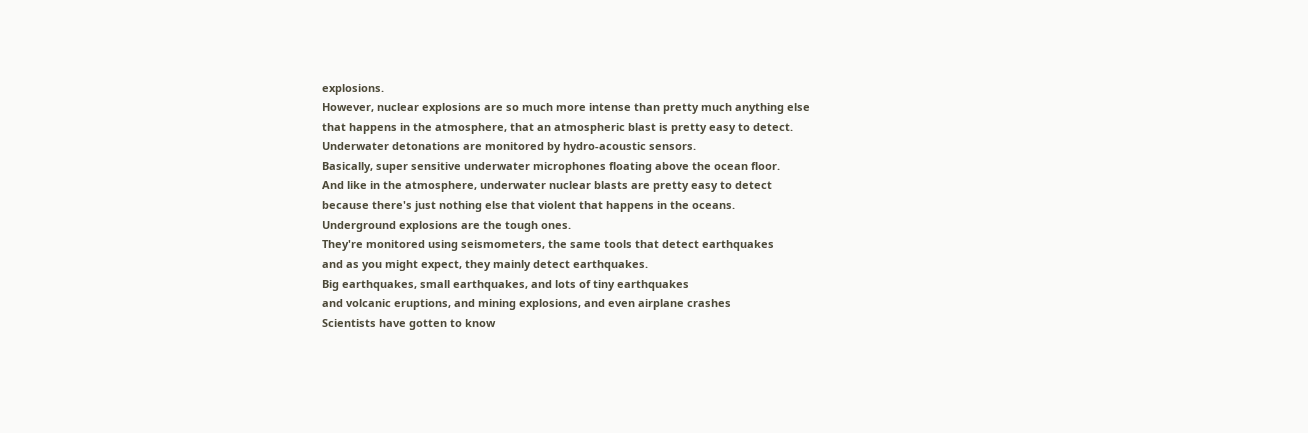explosions.
However, nuclear explosions are so much more intense than pretty much anything else
that happens in the atmosphere, that an atmospheric blast is pretty easy to detect.
Underwater detonations are monitored by hydro-acoustic sensors.
Basically, super sensitive underwater microphones floating above the ocean floor.
And like in the atmosphere, underwater nuclear blasts are pretty easy to detect
because there's just nothing else that violent that happens in the oceans.
Underground explosions are the tough ones.
They're monitored using seismometers, the same tools that detect earthquakes
and as you might expect, they mainly detect earthquakes.
Big earthquakes, small earthquakes, and lots of tiny earthquakes
and volcanic eruptions, and mining explosions, and even airplane crashes
Scientists have gotten to know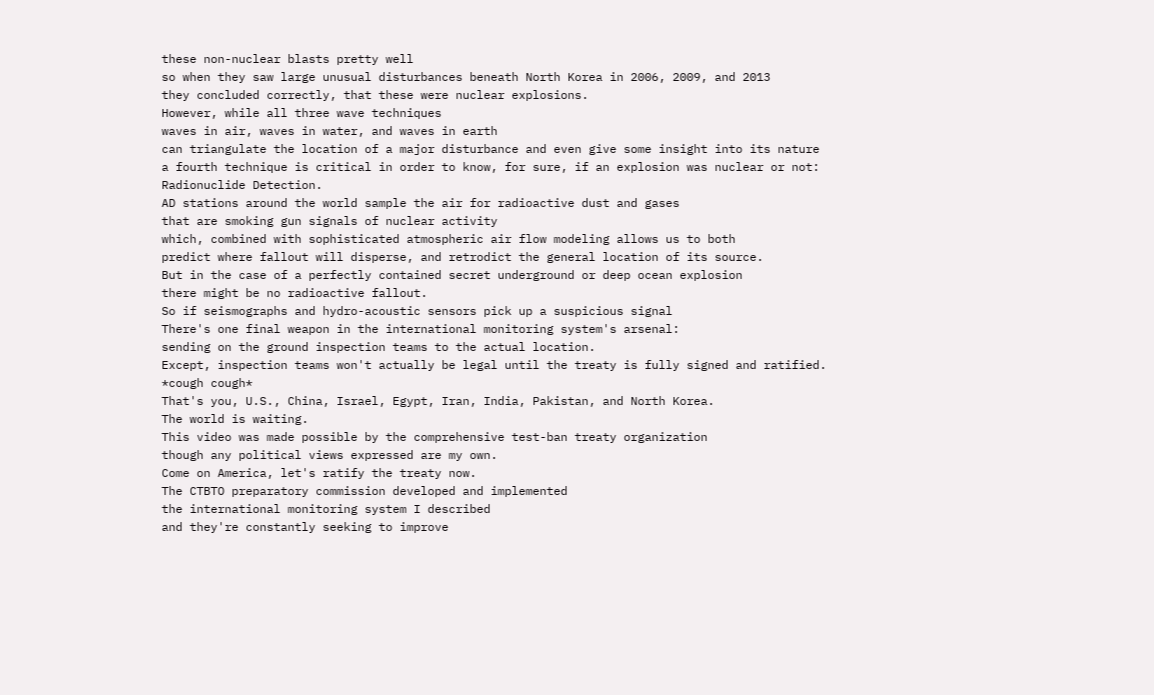these non-nuclear blasts pretty well
so when they saw large unusual disturbances beneath North Korea in 2006, 2009, and 2013
they concluded correctly, that these were nuclear explosions.
However, while all three wave techniques
waves in air, waves in water, and waves in earth
can triangulate the location of a major disturbance and even give some insight into its nature
a fourth technique is critical in order to know, for sure, if an explosion was nuclear or not:
Radionuclide Detection.
AD stations around the world sample the air for radioactive dust and gases
that are smoking gun signals of nuclear activity
which, combined with sophisticated atmospheric air flow modeling allows us to both
predict where fallout will disperse, and retrodict the general location of its source.
But in the case of a perfectly contained secret underground or deep ocean explosion
there might be no radioactive fallout.
So if seismographs and hydro-acoustic sensors pick up a suspicious signal
There's one final weapon in the international monitoring system's arsenal:
sending on the ground inspection teams to the actual location.
Except, inspection teams won't actually be legal until the treaty is fully signed and ratified.
*cough cough*
That's you, U.S., China, Israel, Egypt, Iran, India, Pakistan, and North Korea.
The world is waiting.
This video was made possible by the comprehensive test-ban treaty organization
though any political views expressed are my own.
Come on America, let's ratify the treaty now.
The CTBTO preparatory commission developed and implemented
the international monitoring system I described
and they're constantly seeking to improve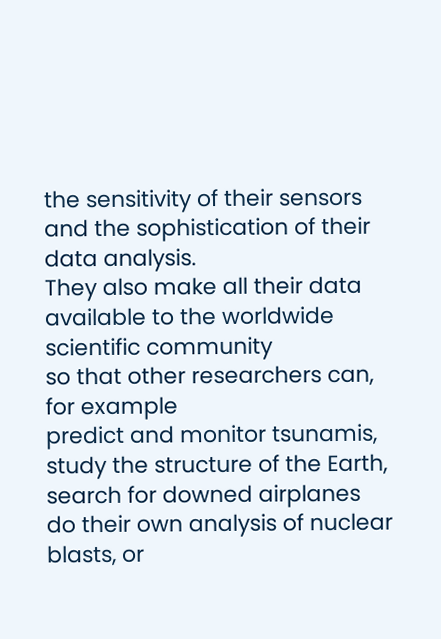the sensitivity of their sensors
and the sophistication of their data analysis.
They also make all their data available to the worldwide scientific community
so that other researchers can, for example
predict and monitor tsunamis, study the structure of the Earth, search for downed airplanes
do their own analysis of nuclear blasts, or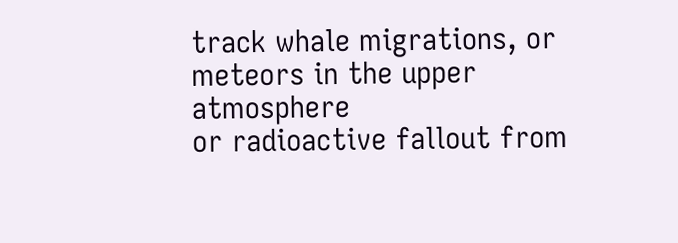track whale migrations, or meteors in the upper atmosphere
or radioactive fallout from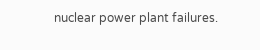nuclear power plant failures.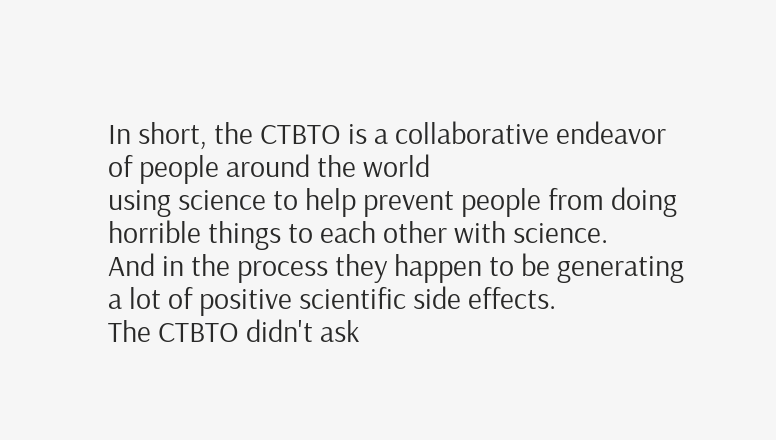In short, the CTBTO is a collaborative endeavor of people around the world
using science to help prevent people from doing horrible things to each other with science.
And in the process they happen to be generating a lot of positive scientific side effects.
The CTBTO didn't ask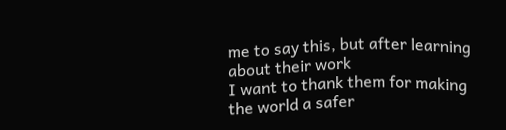me to say this, but after learning about their work
I want to thank them for making the world a safer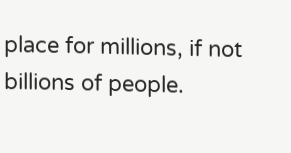place for millions, if not billions of people.